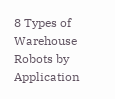8 Types of Warehouse Robots by Application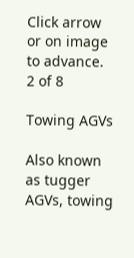Click arrow or on image to advance.
2 of 8

Towing AGVs

Also known as tugger AGVs, towing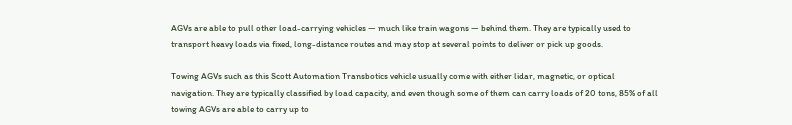AGVs are able to pull other load-carrying vehicles — much like train wagons — behind them. They are typically used to transport heavy loads via fixed, long-distance routes and may stop at several points to deliver or pick up goods.

Towing AGVs such as this Scott Automation Transbotics vehicle usually come with either lidar, magnetic, or optical navigation. They are typically classified by load capacity, and even though some of them can carry loads of 20 tons, 85% of all towing AGVs are able to carry up to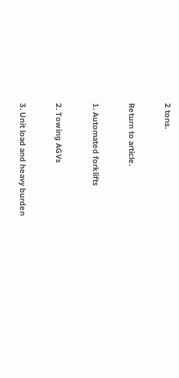2 tons.

Return to article.

1. Automated forklifts

2. Towing AGVs

3. Unit load and heavy burden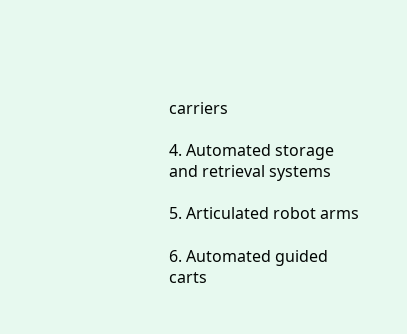carriers

4. Automated storage and retrieval systems

5. Articulated robot arms

6. Automated guided carts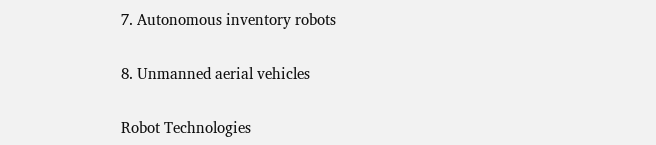7. Autonomous inventory robots

8. Unmanned aerial vehicles

Robot Technologies